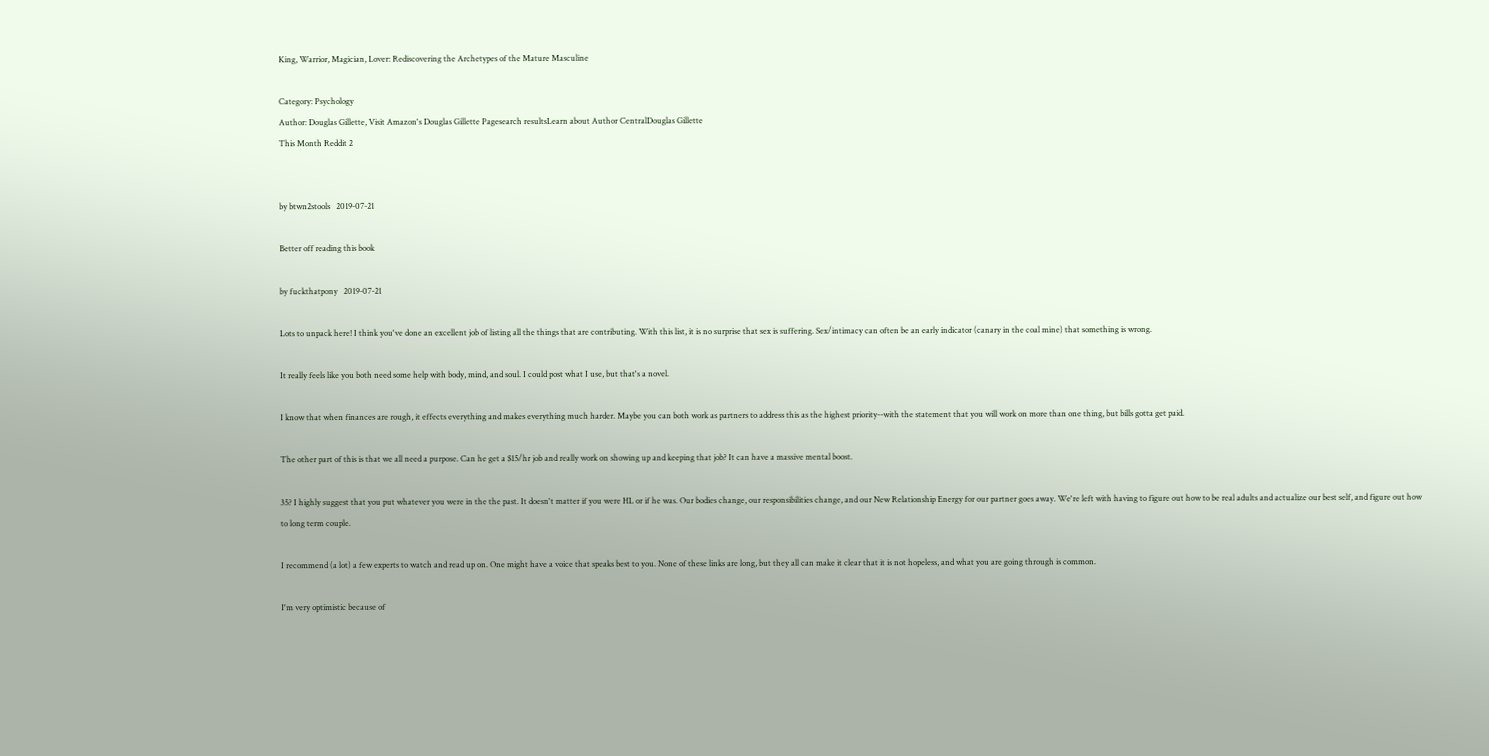King, Warrior, Magician, Lover: Rediscovering the Archetypes of the Mature Masculine

Category: Psychology
Author: Douglas Gillette, Visit Amazon's Douglas Gillette Pagesearch resultsLearn about Author CentralDouglas Gillette
This Month Reddit 2


by btwn2stools   2019-07-21

Better off reading this book

by fuckthatpony   2019-07-21

Lots to unpack here! I think you've done an excellent job of listing all the things that are contributing. With this list, it is no surprise that sex is suffering. Sex/intimacy can often be an early indicator (canary in the coal mine) that something is wrong.

It really feels like you both need some help with body, mind, and soul. I could post what I use, but that's a novel.

I know that when finances are rough, it effects everything and makes everything much harder. Maybe you can both work as partners to address this as the highest priority--with the statement that you will work on more than one thing, but bills gotta get paid.

The other part of this is that we all need a purpose. Can he get a $15/hr job and really work on showing up and keeping that job? It can have a massive mental boost.

35? I highly suggest that you put whatever you were in the the past. It doesn't matter if you were HL or if he was. Our bodies change, our responsibilities change, and our New Relationship Energy for our partner goes away. We're left with having to figure out how to be real adults and actualize our best self, and figure out how to long term couple.

I recommend (a lot) a few experts to watch and read up on. One might have a voice that speaks best to you. None of these links are long, but they all can make it clear that it is not hopeless, and what you are going through is common.

I'm very optimistic because of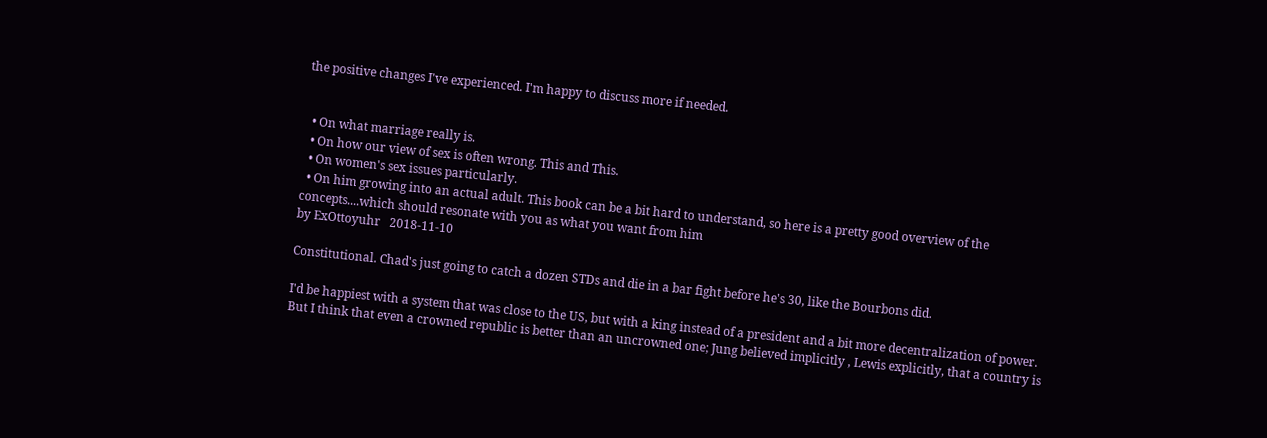the positive changes I've experienced. I'm happy to discuss more if needed.


  • On what marriage really is.
  • On how our view of sex is often wrong. This and This.
  • On women's sex issues particularly.
  • On him growing into an actual adult. This book can be a bit hard to understand, so here is a pretty good overview of the concepts....which should resonate with you as what you want from him
by ExOttoyuhr   2018-11-10

Constitutional. Chad's just going to catch a dozen STDs and die in a bar fight before he's 30, like the Bourbons did.

I'd be happiest with a system that was close to the US, but with a king instead of a president and a bit more decentralization of power. But I think that even a crowned republic is better than an uncrowned one; Jung believed implicitly , Lewis explicitly, that a country is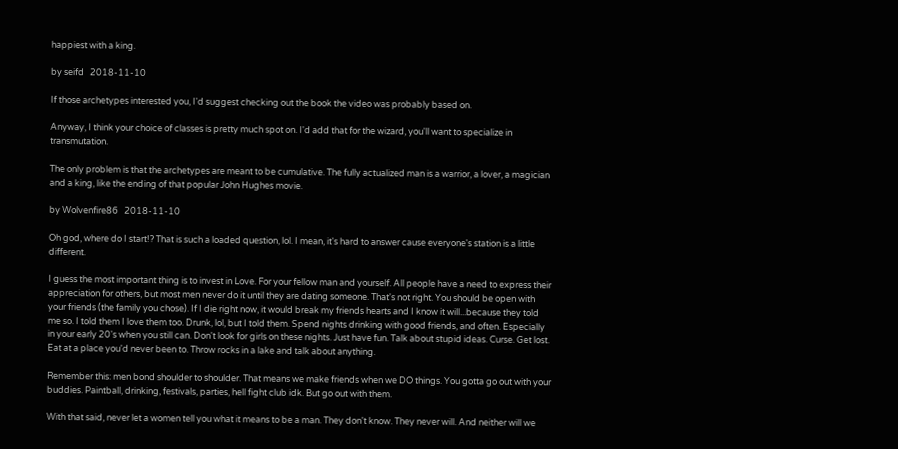happiest with a king.

by seifd   2018-11-10

If those archetypes interested you, I'd suggest checking out the book the video was probably based on.

Anyway, I think your choice of classes is pretty much spot on. I'd add that for the wizard, you'll want to specialize in transmutation.

The only problem is that the archetypes are meant to be cumulative. The fully actualized man is a warrior, a lover, a magician and a king, like the ending of that popular John Hughes movie.

by Wolvenfire86   2018-11-10

Oh god, where do I start!? That is such a loaded question, lol. I mean, it's hard to answer cause everyone's station is a little different.

I guess the most important thing is to invest in Love. For your fellow man and yourself. All people have a need to express their appreciation for others, but most men never do it until they are dating someone. That's not right. You should be open with your friends (the family you chose). If I die right now, it would break my friends hearts and I know it will...because they told me so. I told them I love them too. Drunk, lol, but I told them. Spend nights drinking with good friends, and often. Especially in your early 20's when you still can. Don't look for girls on these nights. Just have fun. Talk about stupid ideas. Curse. Get lost. Eat at a place you'd never been to. Throw rocks in a lake and talk about anything.

Remember this: men bond shoulder to shoulder. That means we make friends when we DO things. You gotta go out with your buddies. Paintball, drinking, festivals, parties, hell fight club idk. But go out with them.

With that said, never let a women tell you what it means to be a man. They don't know. They never will. And neither will we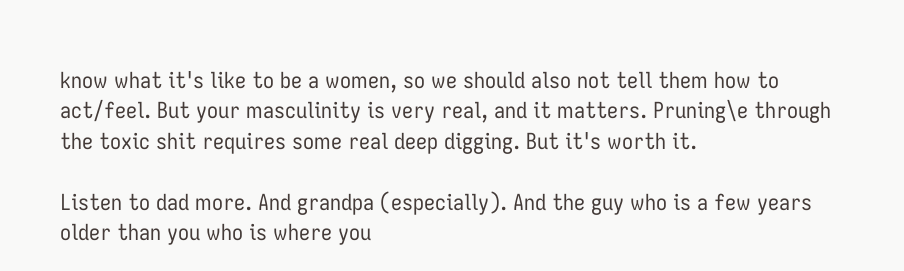know what it's like to be a women, so we should also not tell them how to act/feel. But your masculinity is very real, and it matters. Pruning\e through the toxic shit requires some real deep digging. But it's worth it.

Listen to dad more. And grandpa (especially). And the guy who is a few years older than you who is where you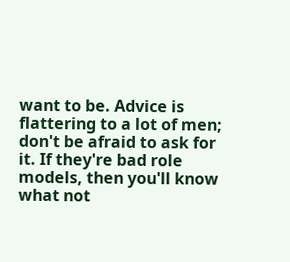want to be. Advice is flattering to a lot of men; don't be afraid to ask for it. If they're bad role models, then you'll know what not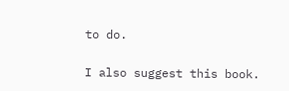to do.

I also suggest this book.